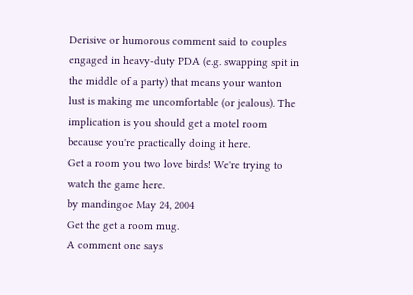Derisive or humorous comment said to couples engaged in heavy-duty PDA (e.g. swapping spit in the middle of a party) that means your wanton lust is making me uncomfortable (or jealous). The implication is you should get a motel room because you're practically doing it here.
Get a room you two love birds! We're trying to watch the game here.
by mandingoe May 24, 2004
Get the get a room mug.
A comment one says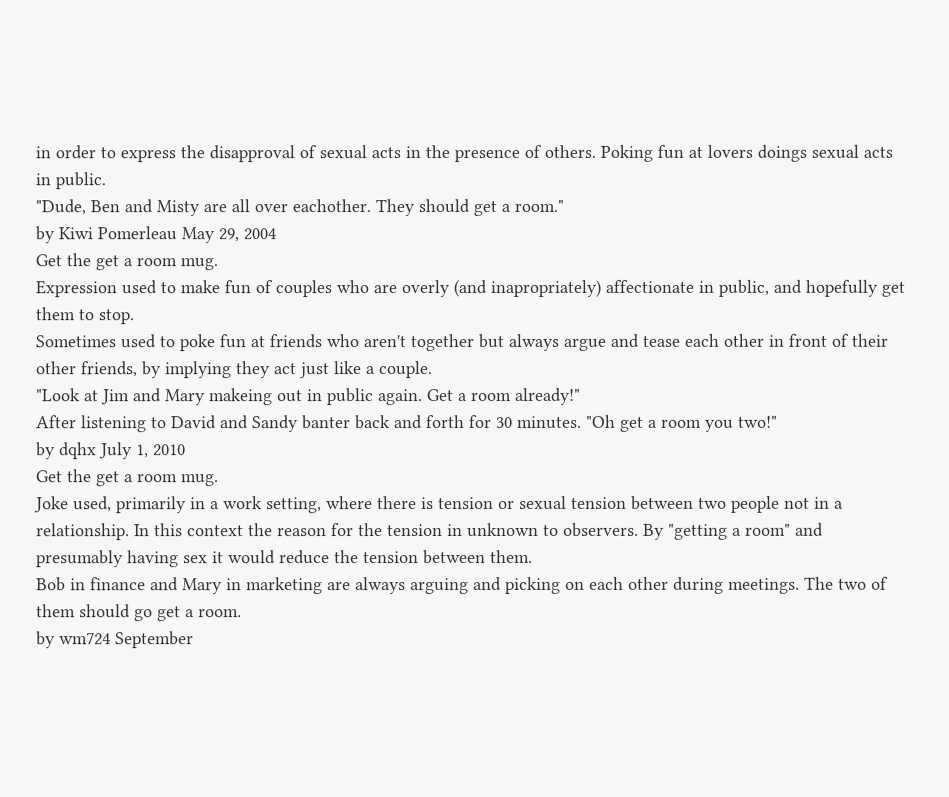in order to express the disapproval of sexual acts in the presence of others. Poking fun at lovers doings sexual acts in public.
"Dude, Ben and Misty are all over eachother. They should get a room."
by Kiwi Pomerleau May 29, 2004
Get the get a room mug.
Expression used to make fun of couples who are overly (and inapropriately) affectionate in public, and hopefully get them to stop.
Sometimes used to poke fun at friends who aren't together but always argue and tease each other in front of their other friends, by implying they act just like a couple.
"Look at Jim and Mary makeing out in public again. Get a room already!"
After listening to David and Sandy banter back and forth for 30 minutes. "Oh get a room you two!"
by dqhx July 1, 2010
Get the get a room mug.
Joke used, primarily in a work setting, where there is tension or sexual tension between two people not in a relationship. In this context the reason for the tension in unknown to observers. By "getting a room" and presumably having sex it would reduce the tension between them.
Bob in finance and Mary in marketing are always arguing and picking on each other during meetings. The two of them should go get a room.
by wm724 September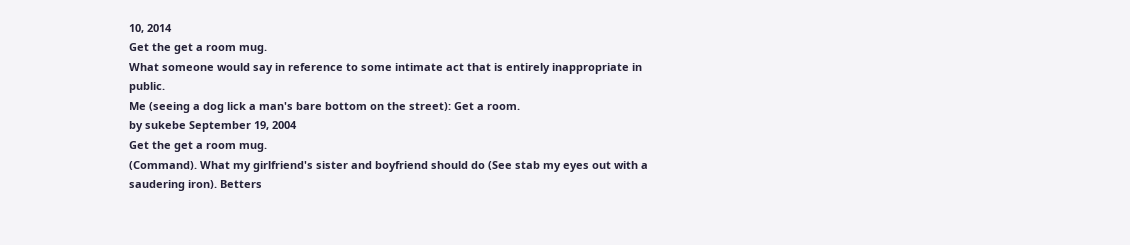10, 2014
Get the get a room mug.
What someone would say in reference to some intimate act that is entirely inappropriate in public.
Me (seeing a dog lick a man's bare bottom on the street): Get a room.
by sukebe September 19, 2004
Get the get a room mug.
(Command). What my girlfriend's sister and boyfriend should do (See stab my eyes out with a saudering iron). Betters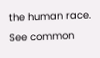the human race. See common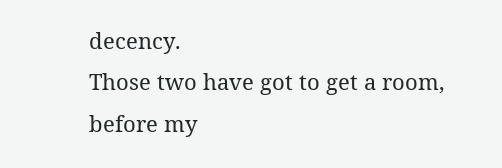decency.
Those two have got to get a room, before my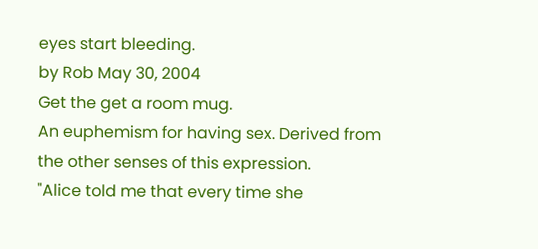eyes start bleeding.
by Rob May 30, 2004
Get the get a room mug.
An euphemism for having sex. Derived from the other senses of this expression.
"Alice told me that every time she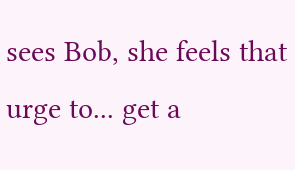sees Bob, she feels that urge to... get a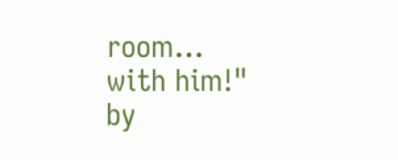room... with him!"
by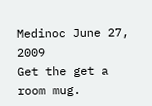Medinoc June 27, 2009
Get the get a room mug.